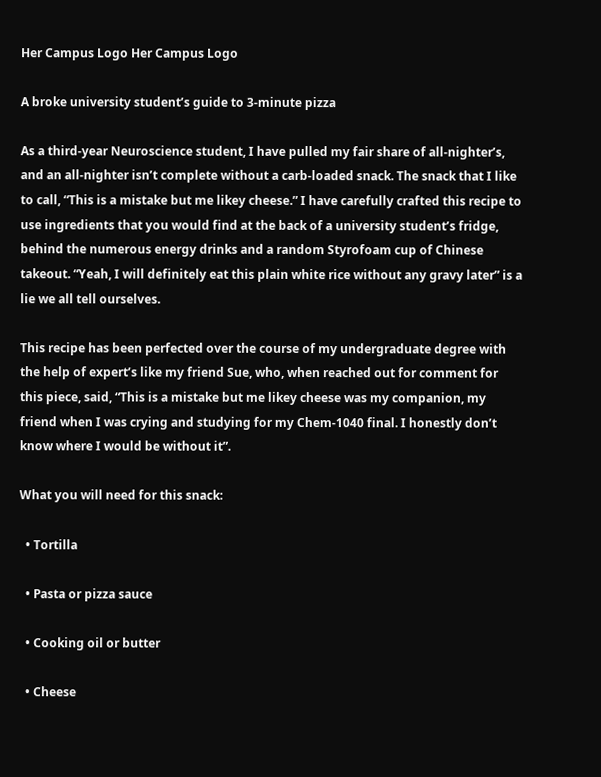Her Campus Logo Her Campus Logo

A broke university student’s guide to 3-minute pizza

As a third-year Neuroscience student, I have pulled my fair share of all-nighter’s, and an all-nighter isn’t complete without a carb-loaded snack. The snack that I like to call, “This is a mistake but me likey cheese.” I have carefully crafted this recipe to use ingredients that you would find at the back of a university student’s fridge, behind the numerous energy drinks and a random Styrofoam cup of Chinese takeout. “Yeah, I will definitely eat this plain white rice without any gravy later” is a lie we all tell ourselves.

This recipe has been perfected over the course of my undergraduate degree with the help of expert’s like my friend Sue, who, when reached out for comment for this piece, said, “This is a mistake but me likey cheese was my companion, my friend when I was crying and studying for my Chem-1040 final. I honestly don’t know where I would be without it”.

What you will need for this snack:

  • Tortilla

  • Pasta or pizza sauce

  • Cooking oil or butter

  • Cheese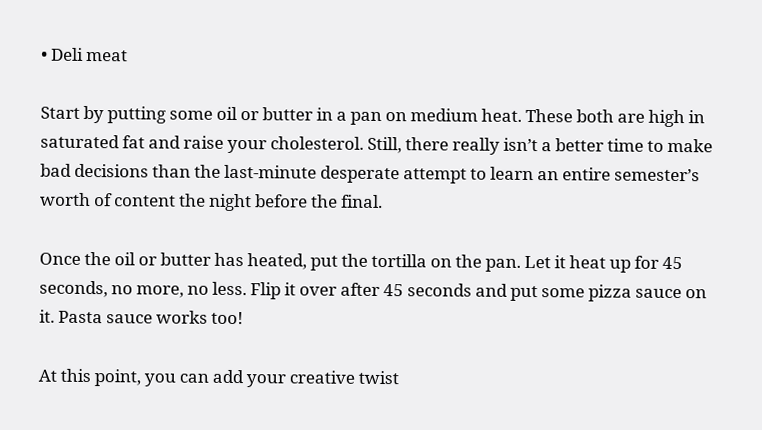• Deli meat

Start by putting some oil or butter in a pan on medium heat. These both are high in saturated fat and raise your cholesterol. Still, there really isn’t a better time to make bad decisions than the last-minute desperate attempt to learn an entire semester’s worth of content the night before the final.

Once the oil or butter has heated, put the tortilla on the pan. Let it heat up for 45 seconds, no more, no less. Flip it over after 45 seconds and put some pizza sauce on it. Pasta sauce works too!

At this point, you can add your creative twist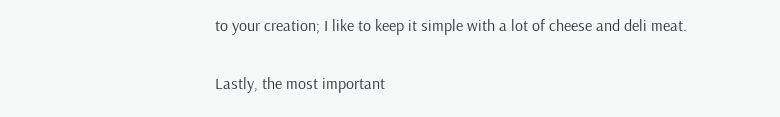to your creation; I like to keep it simple with a lot of cheese and deli meat.

Lastly, the most important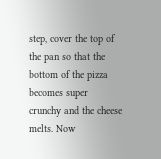step, cover the top of the pan so that the bottom of the pizza becomes super crunchy and the cheese melts. Now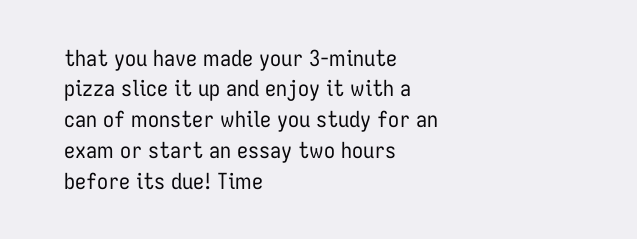that you have made your 3-minute pizza slice it up and enjoy it with a can of monster while you study for an exam or start an essay two hours before its due! Time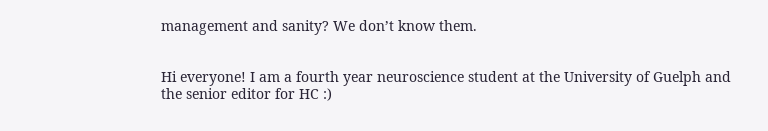management and sanity? We don’t know them.


Hi everyone! I am a fourth year neuroscience student at the University of Guelph and the senior editor for HC :)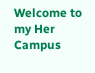Welcome to my Her Campus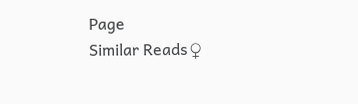Page
Similar Reads♀